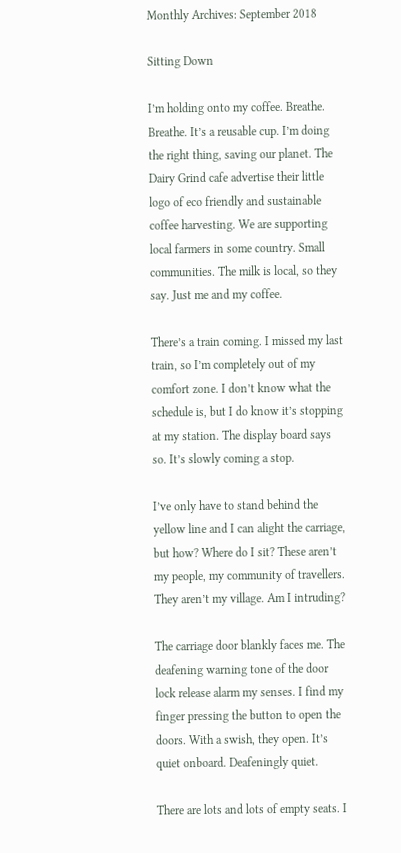Monthly Archives: September 2018

Sitting Down

I’m holding onto my coffee. Breathe. Breathe. It’s a reusable cup. I’m doing the right thing, saving our planet. The Dairy Grind cafe advertise their little logo of eco friendly and sustainable coffee harvesting. We are supporting local farmers in some country. Small communities. The milk is local, so they say. Just me and my coffee.

There’s a train coming. I missed my last train, so I’m completely out of my comfort zone. I don’t know what the schedule is, but I do know it’s stopping at my station. The display board says so. It’s slowly coming a stop.

I’ve only have to stand behind the yellow line and I can alight the carriage, but how? Where do I sit? These aren’t my people, my community of travellers. They aren’t my village. Am I intruding?

The carriage door blankly faces me. The deafening warning tone of the door lock release alarm my senses. I find my finger pressing the button to open the doors. With a swish, they open. It’s quiet onboard. Deafeningly quiet.

There are lots and lots of empty seats. I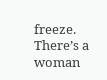freeze. There’s a woman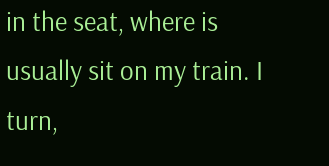in the seat, where is usually sit on my train. I turn,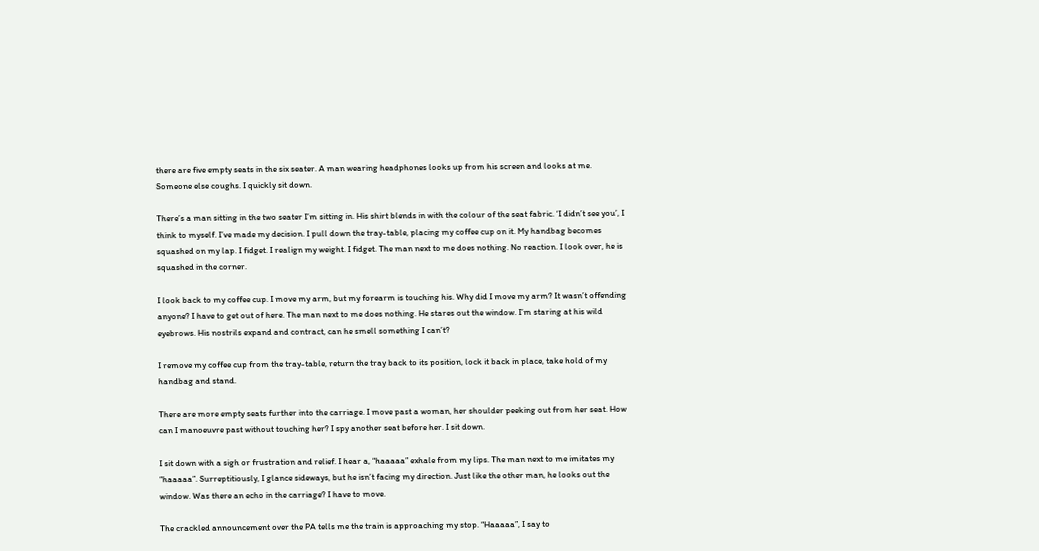there are five empty seats in the six seater. A man wearing headphones looks up from his screen and looks at me. Someone else coughs. I quickly sit down.

There’s a man sitting in the two seater I’m sitting in. His shirt blends in with the colour of the seat fabric. ‘I didn’t see you’, I think to myself. I’ve made my decision. I pull down the tray-table, placing my coffee cup on it. My handbag becomes squashed on my lap. I fidget. I realign my weight. I fidget. The man next to me does nothing. No reaction. I look over, he is squashed in the corner.

I look back to my coffee cup. I move my arm, but my forearm is touching his. Why did I move my arm? It wasn’t offending anyone? I have to get out of here. The man next to me does nothing. He stares out the window. I’m staring at his wild eyebrows. His nostrils expand and contract, can he smell something I can’t?

I remove my coffee cup from the tray-table, return the tray back to its position, lock it back in place, take hold of my handbag and stand.

There are more empty seats further into the carriage. I move past a woman, her shoulder peeking out from her seat. How can I manoeuvre past without touching her? I spy another seat before her. I sit down.

I sit down with a sigh or frustration and relief. I hear a, “haaaaa” exhale from my lips. The man next to me imitates my “haaaaa”. Surreptitiously, I glance sideways, but he isn’t facing my direction. Just like the other man, he looks out the window. Was there an echo in the carriage? I have to move.

The crackled announcement over the PA tells me the train is approaching my stop. “Haaaaa”, I say to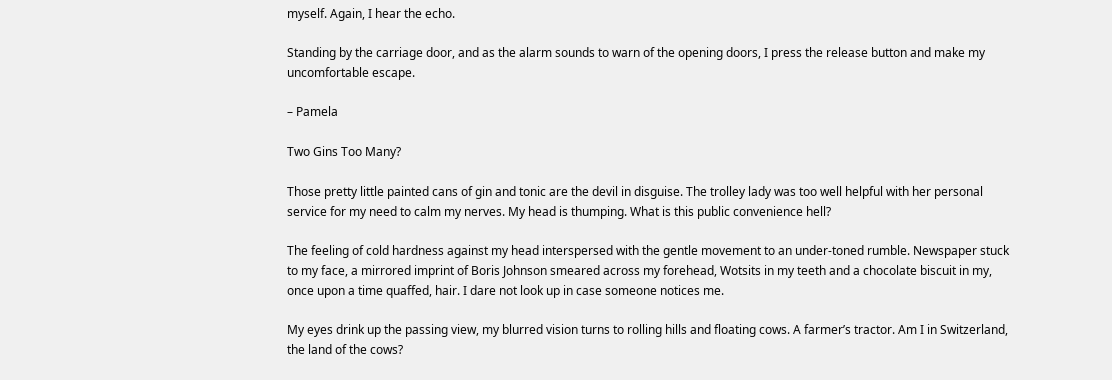myself. Again, I hear the echo.

Standing by the carriage door, and as the alarm sounds to warn of the opening doors, I press the release button and make my uncomfortable escape.

– Pamela

Two Gins Too Many?

Those pretty little painted cans of gin and tonic are the devil in disguise. The trolley lady was too well helpful with her personal service for my need to calm my nerves. My head is thumping. What is this public convenience hell?

The feeling of cold hardness against my head interspersed with the gentle movement to an under-toned rumble. Newspaper stuck to my face, a mirrored imprint of Boris Johnson smeared across my forehead, Wotsits in my teeth and a chocolate biscuit in my, once upon a time quaffed, hair. I dare not look up in case someone notices me.

My eyes drink up the passing view, my blurred vision turns to rolling hills and floating cows. A farmer’s tractor. Am I in Switzerland, the land of the cows?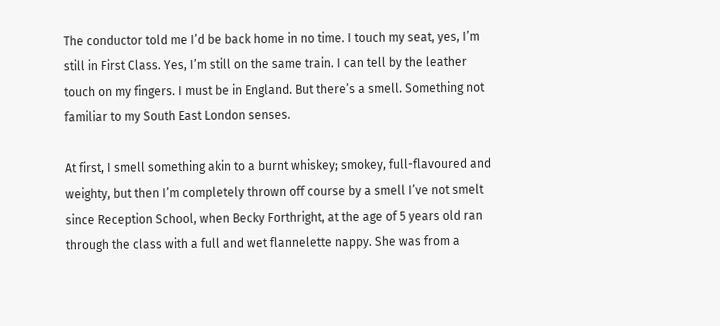The conductor told me I’d be back home in no time. I touch my seat, yes, I’m still in First Class. Yes, I’m still on the same train. I can tell by the leather touch on my fingers. I must be in England. But there’s a smell. Something not familiar to my South East London senses.

At first, I smell something akin to a burnt whiskey; smokey, full-flavoured and weighty, but then I’m completely thrown off course by a smell I’ve not smelt since Reception School, when Becky Forthright, at the age of 5 years old ran through the class with a full and wet flannelette nappy. She was from a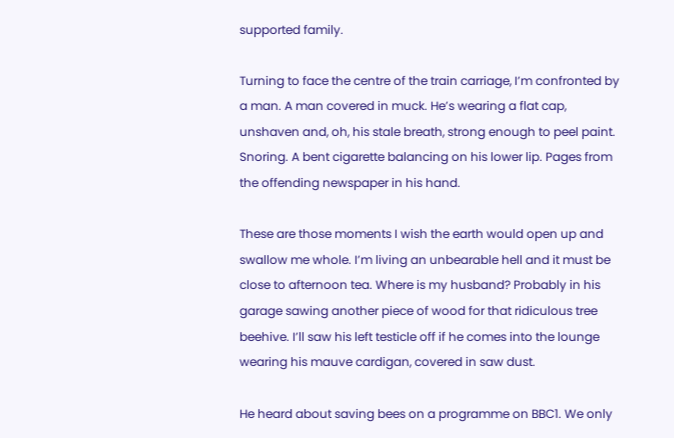supported family.

Turning to face the centre of the train carriage, I’m confronted by a man. A man covered in muck. He’s wearing a flat cap, unshaven and, oh, his stale breath, strong enough to peel paint. Snoring. A bent cigarette balancing on his lower lip. Pages from the offending newspaper in his hand.

These are those moments I wish the earth would open up and swallow me whole. I’m living an unbearable hell and it must be close to afternoon tea. Where is my husband? Probably in his garage sawing another piece of wood for that ridiculous tree beehive. I’ll saw his left testicle off if he comes into the lounge wearing his mauve cardigan, covered in saw dust.

He heard about saving bees on a programme on BBC1. We only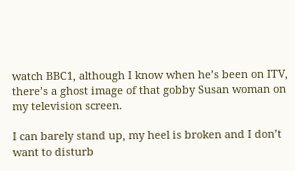watch BBC1, although I know when he’s been on ITV, there’s a ghost image of that gobby Susan woman on my television screen.

I can barely stand up, my heel is broken and I don’t want to disturb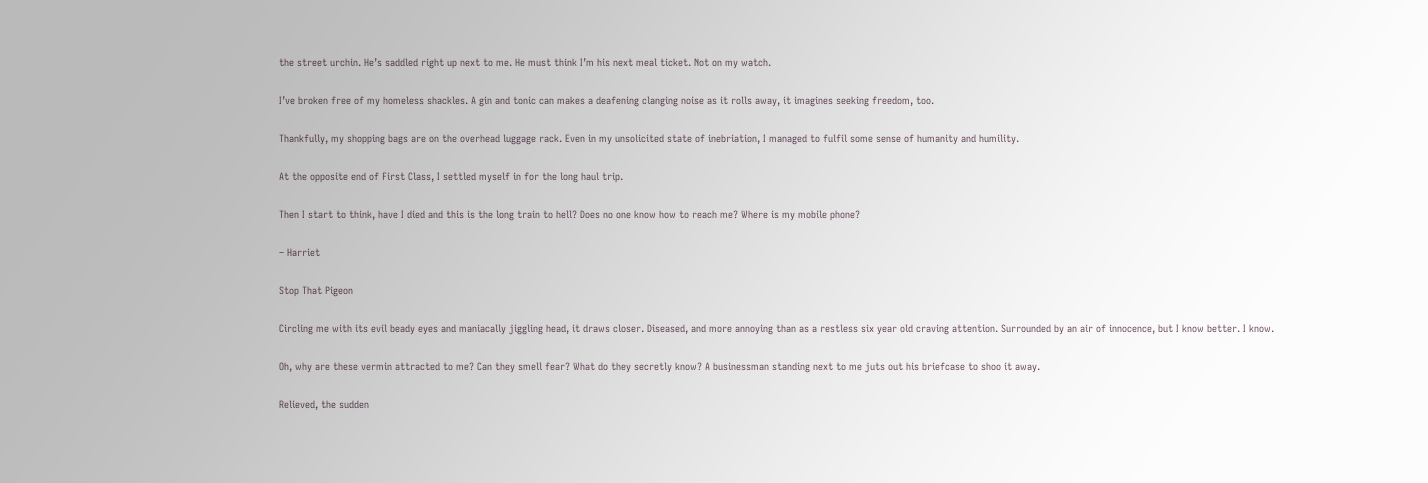the street urchin. He’s saddled right up next to me. He must think I’m his next meal ticket. Not on my watch.

I’ve broken free of my homeless shackles. A gin and tonic can makes a deafening clanging noise as it rolls away, it imagines seeking freedom, too.

Thankfully, my shopping bags are on the overhead luggage rack. Even in my unsolicited state of inebriation, I managed to fulfil some sense of humanity and humility.

At the opposite end of First Class, I settled myself in for the long haul trip.

Then I start to think, have I died and this is the long train to hell? Does no one know how to reach me? Where is my mobile phone?

– Harriet

Stop That Pigeon

Circling me with its evil beady eyes and maniacally jiggling head, it draws closer. Diseased, and more annoying than as a restless six year old craving attention. Surrounded by an air of innocence, but I know better. I know.

Oh, why are these vermin attracted to me? Can they smell fear? What do they secretly know? A businessman standing next to me juts out his briefcase to shoo it away.

Relieved, the sudden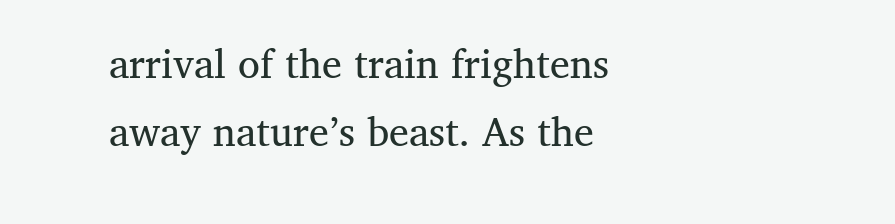arrival of the train frightens away nature’s beast. As the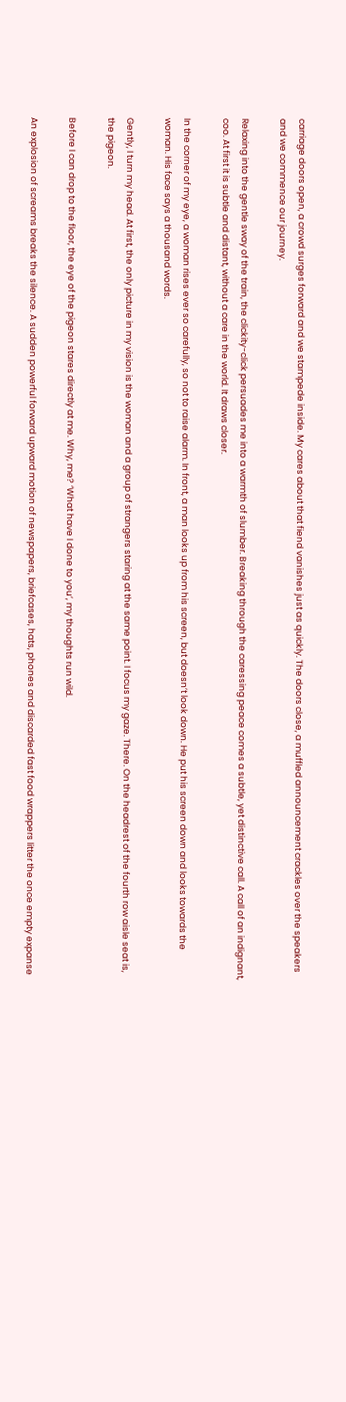carriage doors open, a crowd surges forward and we stampede inside. My cares about that fiend vanishes just as quickly. The doors close, a muffled announcement crackles over the speakers and we commence our journey.

Relaxing into the gentle sway of the train, the clickity-click persuades me into a warmth of slumber. Breaking through the caressing peace comes a subtle, yet distinctive call. A call of an indignant, coo. At first it is subtle and distant, without a care in the world. It draws closer.

In the corner of my eye, a woman rises ever so carefully, so not to raise alarm. In front, a man looks up from his screen, but doesn’t look down. He put his screen down and looks towards the woman. His face says a thousand words.

Gently, I turn my head. At first, the only picture in my vision is the woman and a group of strangers staring at the same point. I focus my gaze. There. On the headrest of the fourth row aisle seat is, the pigeon.

Before I can drop to the floor, the eye of the pigeon stares directly at me. Why, me? ‘What have I done to you’, my thoughts run wild.

An explosion of screams breaks the silence. A sudden powerful forward upward motion of newspapers, briefcases, hats, phones and discarded fast food wrappers litter the once empty expanse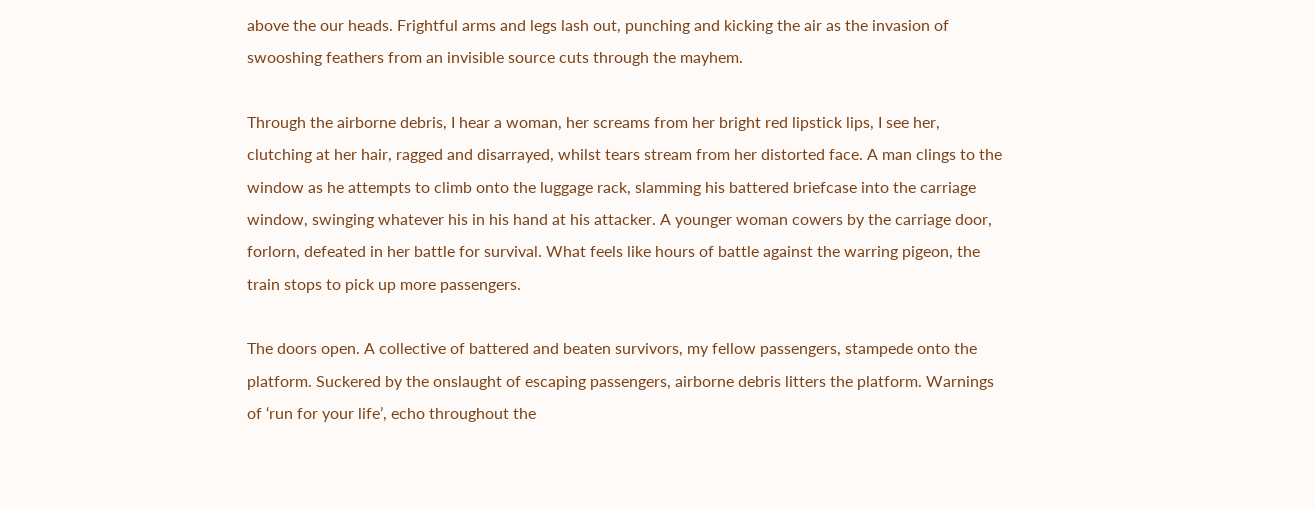above the our heads. Frightful arms and legs lash out, punching and kicking the air as the invasion of swooshing feathers from an invisible source cuts through the mayhem.

Through the airborne debris, I hear a woman, her screams from her bright red lipstick lips, I see her, clutching at her hair, ragged and disarrayed, whilst tears stream from her distorted face. A man clings to the window as he attempts to climb onto the luggage rack, slamming his battered briefcase into the carriage window, swinging whatever his in his hand at his attacker. A younger woman cowers by the carriage door, forlorn, defeated in her battle for survival. What feels like hours of battle against the warring pigeon, the train stops to pick up more passengers.

The doors open. A collective of battered and beaten survivors, my fellow passengers, stampede onto the platform. Suckered by the onslaught of escaping passengers, airborne debris litters the platform. Warnings of ‘run for your life’, echo throughout the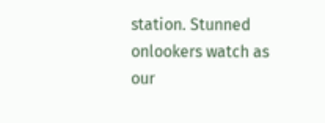station. Stunned onlookers watch as our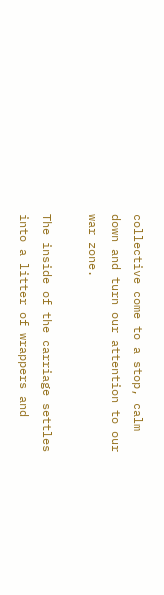collective come to a stop, calm down and turn our attention to our war zone.

The inside of the carriage settles into a litter of wrappers and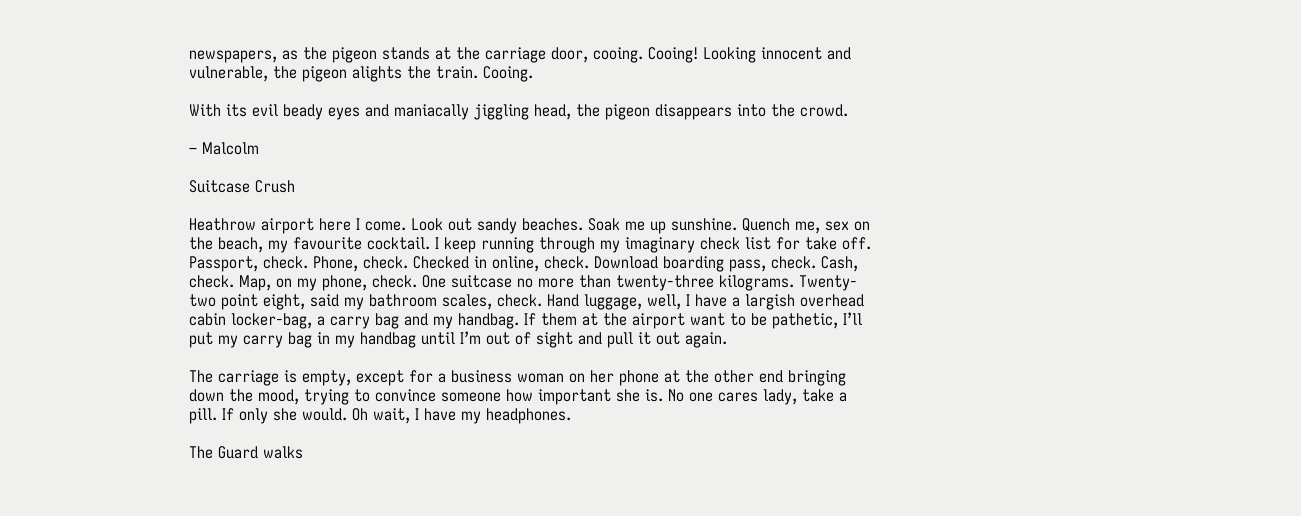newspapers, as the pigeon stands at the carriage door, cooing. Cooing! Looking innocent and vulnerable, the pigeon alights the train. Cooing.

With its evil beady eyes and maniacally jiggling head, the pigeon disappears into the crowd.

– Malcolm

Suitcase Crush

Heathrow airport here I come. Look out sandy beaches. Soak me up sunshine. Quench me, sex on the beach, my favourite cocktail. I keep running through my imaginary check list for take off. Passport, check. Phone, check. Checked in online, check. Download boarding pass, check. Cash, check. Map, on my phone, check. One suitcase no more than twenty-three kilograms. Twenty-two point eight, said my bathroom scales, check. Hand luggage, well, I have a largish overhead cabin locker-bag, a carry bag and my handbag. If them at the airport want to be pathetic, I’ll put my carry bag in my handbag until I’m out of sight and pull it out again.

The carriage is empty, except for a business woman on her phone at the other end bringing down the mood, trying to convince someone how important she is. No one cares lady, take a pill. If only she would. Oh wait, I have my headphones.

The Guard walks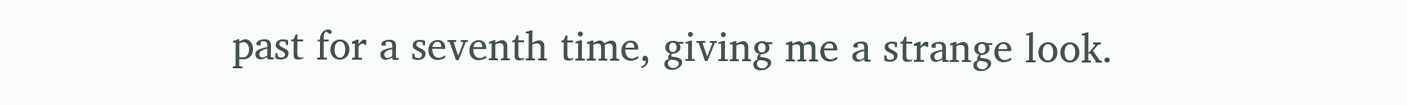past for a seventh time, giving me a strange look.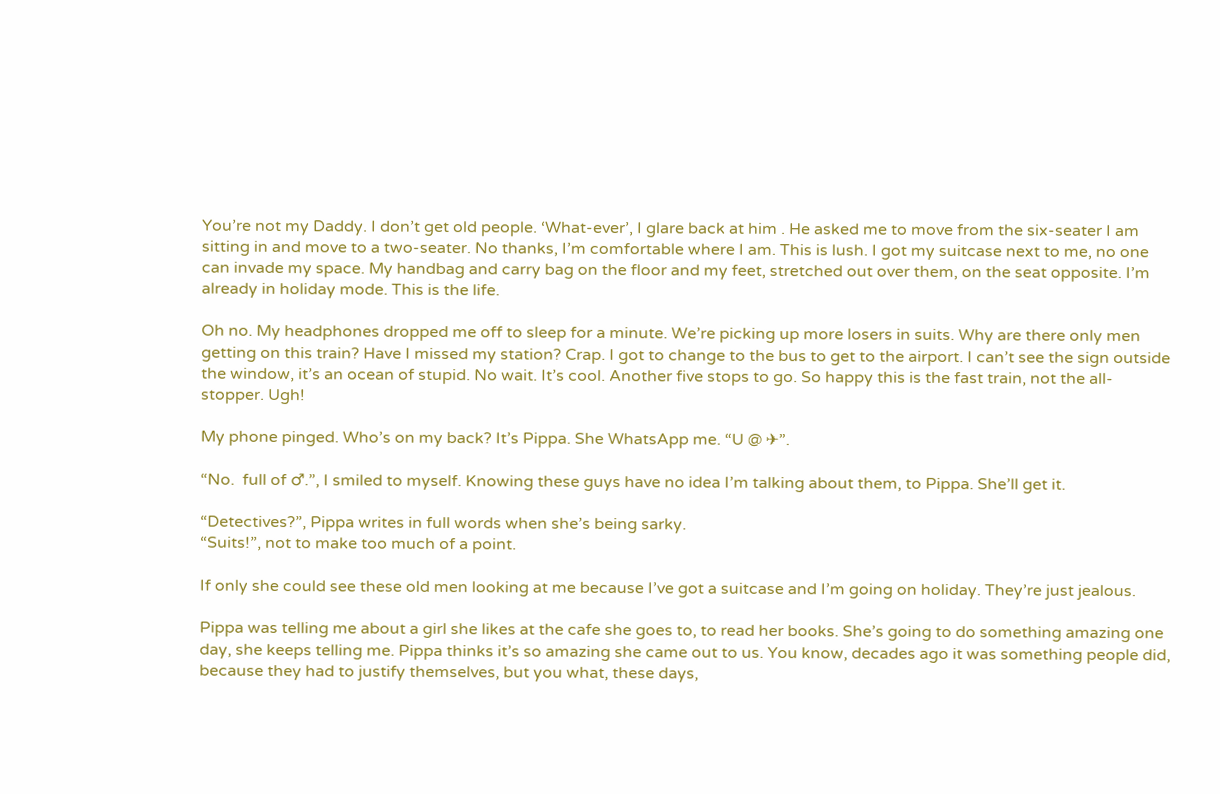You’re not my Daddy. I don’t get old people. ‘What-ever’, I glare back at him . He asked me to move from the six-seater I am sitting in and move to a two-seater. No thanks, I’m comfortable where I am. This is lush. I got my suitcase next to me, no one can invade my space. My handbag and carry bag on the floor and my feet, stretched out over them, on the seat opposite. I’m already in holiday mode. This is the life.

Oh no. My headphones dropped me off to sleep for a minute. We’re picking up more losers in suits. Why are there only men getting on this train? Have I missed my station? Crap. I got to change to the bus to get to the airport. I can’t see the sign outside the window, it’s an ocean of stupid. No wait. It’s cool. Another five stops to go. So happy this is the fast train, not the all-stopper. Ugh!

My phone pinged. Who’s on my back? It’s Pippa. She WhatsApp me. “U @ ✈”.

“No.  full of ♂.”, I smiled to myself. Knowing these guys have no idea I’m talking about them, to Pippa. She’ll get it.

“Detectives?”, Pippa writes in full words when she’s being sarky.
“Suits!”, not to make too much of a point.

If only she could see these old men looking at me because I’ve got a suitcase and I’m going on holiday. They’re just jealous.

Pippa was telling me about a girl she likes at the cafe she goes to, to read her books. She’s going to do something amazing one day, she keeps telling me. Pippa thinks it’s so amazing she came out to us. You know, decades ago it was something people did, because they had to justify themselves, but you what, these days,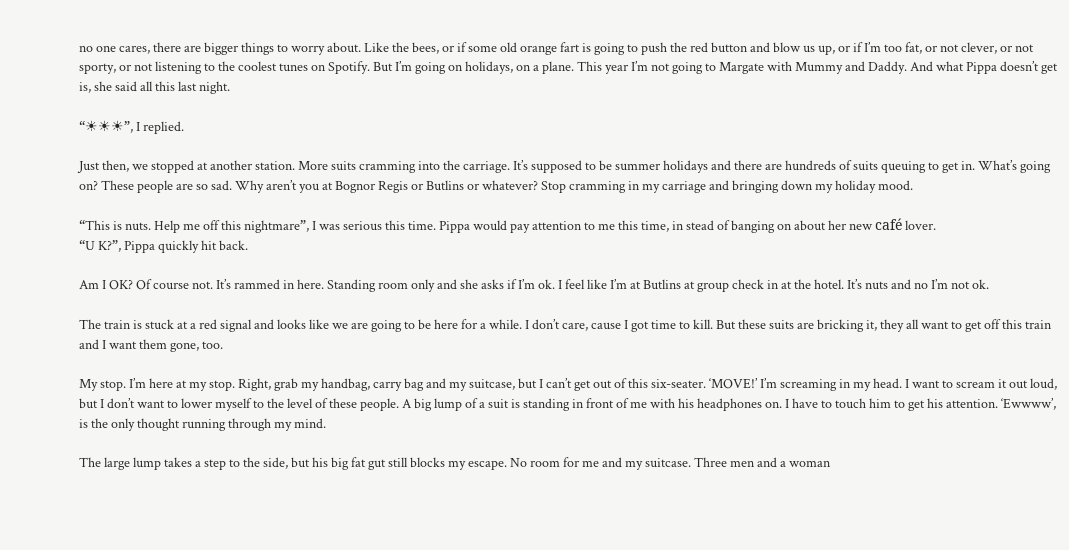no one cares, there are bigger things to worry about. Like the bees, or if some old orange fart is going to push the red button and blow us up, or if I’m too fat, or not clever, or not sporty, or not listening to the coolest tunes on Spotify. But I’m going on holidays, on a plane. This year I’m not going to Margate with Mummy and Daddy. And what Pippa doesn’t get is, she said all this last night.

“☀☀☀”, I replied.

Just then, we stopped at another station. More suits cramming into the carriage. It’s supposed to be summer holidays and there are hundreds of suits queuing to get in. What’s going on? These people are so sad. Why aren’t you at Bognor Regis or Butlins or whatever? Stop cramming in my carriage and bringing down my holiday mood.

“This is nuts. Help me off this nightmare”, I was serious this time. Pippa would pay attention to me this time, in stead of banging on about her new café lover.
“U K?”, Pippa quickly hit back.

Am I OK? Of course not. It’s rammed in here. Standing room only and she asks if I’m ok. I feel like I’m at Butlins at group check in at the hotel. It’s nuts and no I’m not ok.

The train is stuck at a red signal and looks like we are going to be here for a while. I don’t care, cause I got time to kill. But these suits are bricking it, they all want to get off this train and I want them gone, too.

My stop. I’m here at my stop. Right, grab my handbag, carry bag and my suitcase, but I can’t get out of this six-seater. ‘MOVE!’ I’m screaming in my head. I want to scream it out loud, but I don’t want to lower myself to the level of these people. A big lump of a suit is standing in front of me with his headphones on. I have to touch him to get his attention. ‘Ewwww’, is the only thought running through my mind.

The large lump takes a step to the side, but his big fat gut still blocks my escape. No room for me and my suitcase. Three men and a woman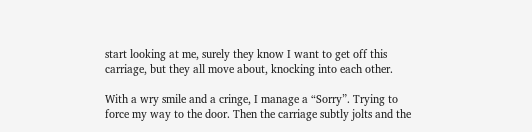start looking at me, surely they know I want to get off this carriage, but they all move about, knocking into each other.

With a wry smile and a cringe, I manage a “Sorry”. Trying to force my way to the door. Then the carriage subtly jolts and the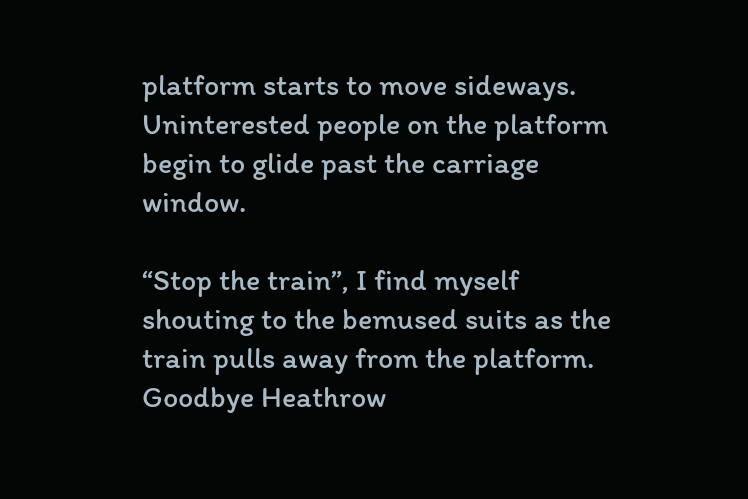platform starts to move sideways. Uninterested people on the platform begin to glide past the carriage window.

“Stop the train”, I find myself shouting to the bemused suits as the train pulls away from the platform. Goodbye Heathrow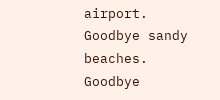airport. Goodbye sandy beaches. Goodbye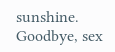sunshine. Goodbye, sex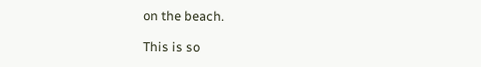on the beach.

This is so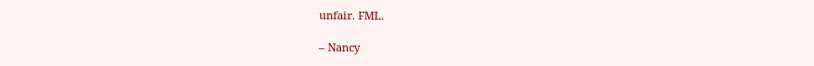unfair. FML.

– Nancy